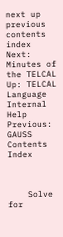next up previous contents index
Next: Minutes of the TELCAL Up: TELCAL Language Internal Help Previous: GAUSS   Contents   Index



    Solve for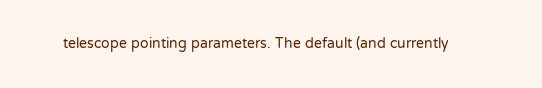telescope pointing parameters. The default (and currently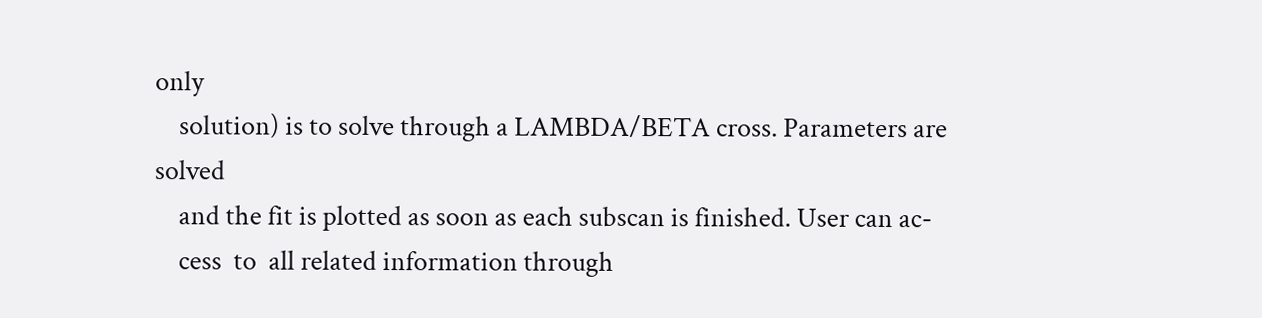only
    solution) is to solve through a LAMBDA/BETA cross. Parameters are solved
    and the fit is plotted as soon as each subscan is finished. User can ac-
    cess  to  all related information through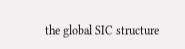the global SIC structure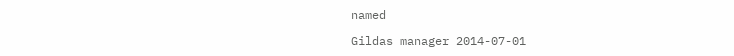named

Gildas manager 2014-07-01